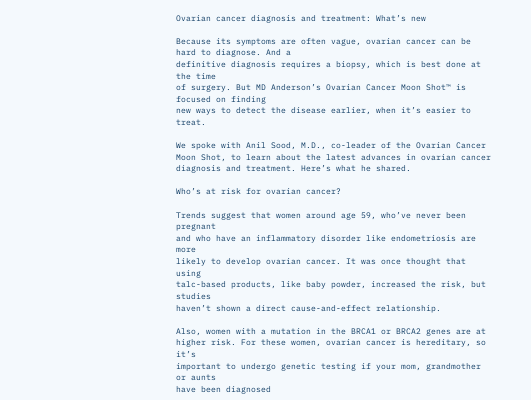Ovarian cancer diagnosis and treatment: What’s new

Because its symptoms are often vague, ovarian cancer can be hard to diagnose. And a
definitive diagnosis requires a biopsy, which is best done at the time
of surgery. But MD Anderson’s Ovarian Cancer Moon Shot™ is focused on finding
new ways to detect the disease earlier, when it’s easier to treat.

We spoke with Anil Sood, M.D., co-leader of the Ovarian Cancer
Moon Shot, to learn about the latest advances in ovarian cancer
diagnosis and treatment. Here’s what he shared.

Who’s at risk for ovarian cancer?

Trends suggest that women around age 59, who’ve never been pregnant
and who have an inflammatory disorder like endometriosis are more
likely to develop ovarian cancer. It was once thought that using
talc-based products, like baby powder, increased the risk, but studies
haven’t shown a direct cause-and-effect relationship.

Also, women with a mutation in the BRCA1 or BRCA2 genes are at
higher risk. For these women, ovarian cancer is hereditary, so it’s
important to undergo genetic testing if your mom, grandmother or aunts
have been diagnosed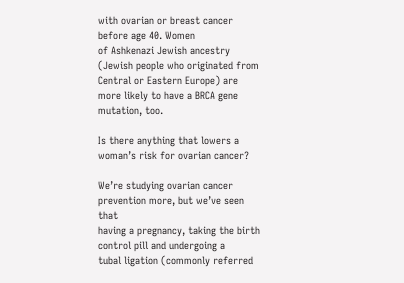with ovarian or breast cancer before age 40. Women
of Ashkenazi Jewish ancestry (Jewish people who originated from
Central or Eastern Europe) are more likely to have a BRCA gene
mutation, too.

Is there anything that lowers a woman’s risk for ovarian cancer?

We’re studying ovarian cancer prevention more, but we’ve seen that
having a pregnancy, taking the birth control pill and undergoing a
tubal ligation (commonly referred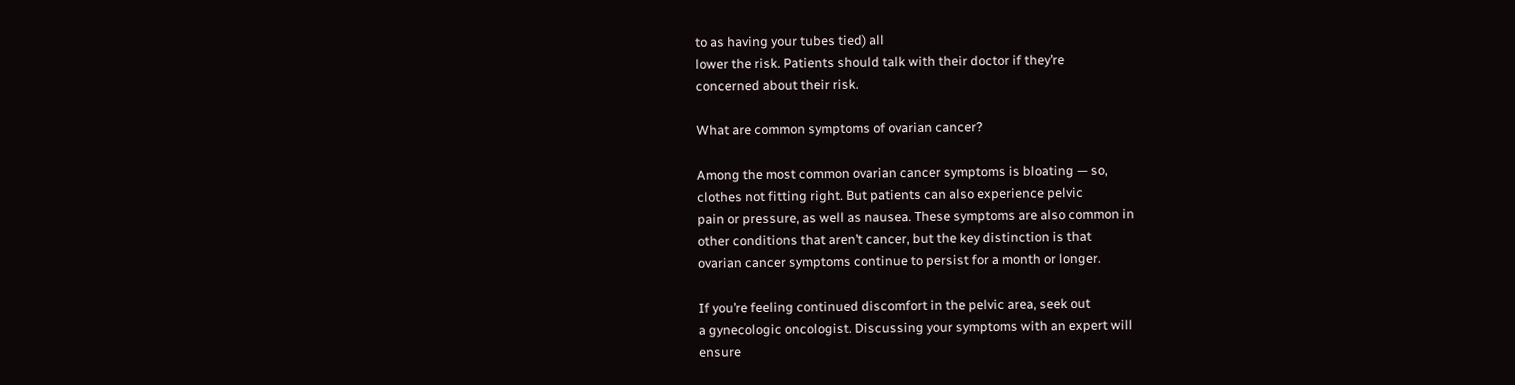to as having your tubes tied) all
lower the risk. Patients should talk with their doctor if they’re
concerned about their risk.

What are common symptoms of ovarian cancer?

Among the most common ovarian cancer symptoms is bloating — so,
clothes not fitting right. But patients can also experience pelvic
pain or pressure, as well as nausea. These symptoms are also common in
other conditions that aren’t cancer, but the key distinction is that
ovarian cancer symptoms continue to persist for a month or longer.

If you’re feeling continued discomfort in the pelvic area, seek out
a gynecologic oncologist. Discussing your symptoms with an expert will
ensure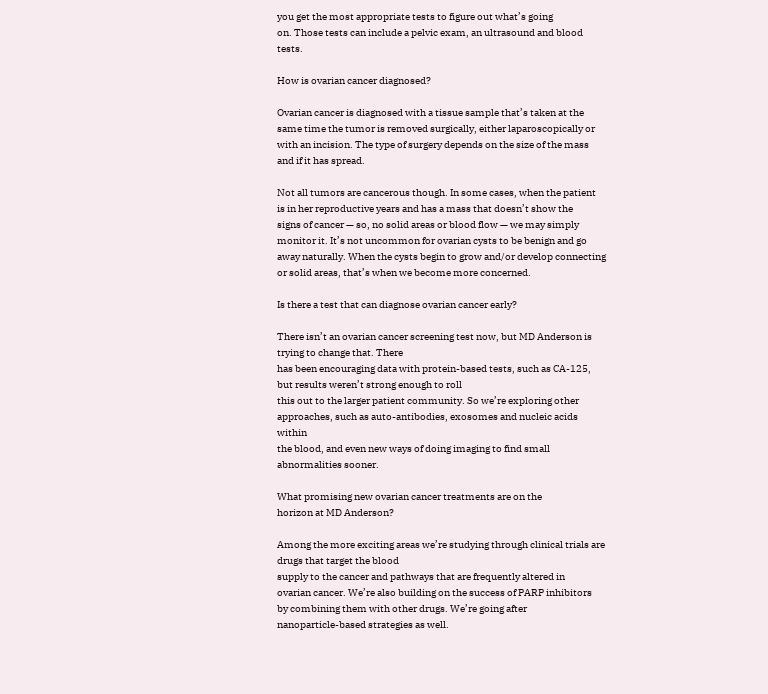you get the most appropriate tests to figure out what’s going
on. Those tests can include a pelvic exam, an ultrasound and blood tests.

How is ovarian cancer diagnosed?

Ovarian cancer is diagnosed with a tissue sample that’s taken at the
same time the tumor is removed surgically, either laparoscopically or
with an incision. The type of surgery depends on the size of the mass
and if it has spread.

Not all tumors are cancerous though. In some cases, when the patient
is in her reproductive years and has a mass that doesn’t show the
signs of cancer — so, no solid areas or blood flow — we may simply
monitor it. It’s not uncommon for ovarian cysts to be benign and go
away naturally. When the cysts begin to grow and/or develop connecting
or solid areas, that’s when we become more concerned.

Is there a test that can diagnose ovarian cancer early?

There isn’t an ovarian cancer screening test now, but MD Anderson is trying to change that. There
has been encouraging data with protein-based tests, such as CA-125, but results weren’t strong enough to roll
this out to the larger patient community. So we’re exploring other
approaches, such as auto-antibodies, exosomes and nucleic acids within
the blood, and even new ways of doing imaging to find small
abnormalities sooner.

What promising new ovarian cancer treatments are on the
horizon at MD Anderson?

Among the more exciting areas we’re studying through clinical trials are drugs that target the blood
supply to the cancer and pathways that are frequently altered in
ovarian cancer. We’re also building on the success of PARP inhibitors
by combining them with other drugs. We’re going after
nanoparticle-based strategies as well.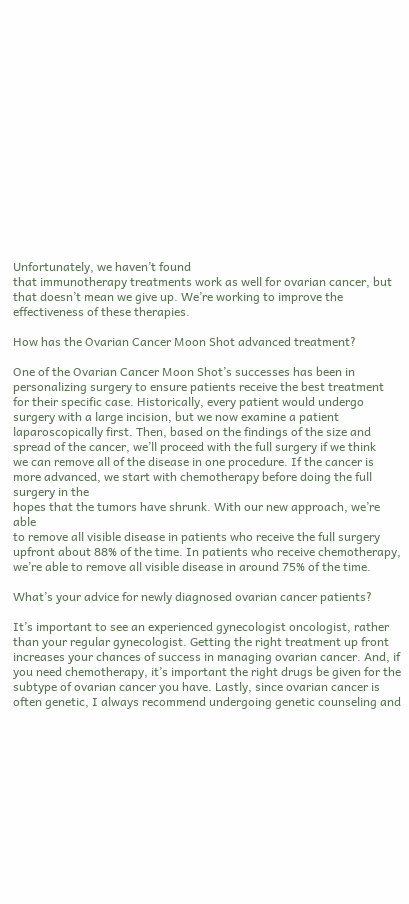Unfortunately, we haven’t found
that immunotherapy treatments work as well for ovarian cancer, but
that doesn’t mean we give up. We’re working to improve the
effectiveness of these therapies.

How has the Ovarian Cancer Moon Shot advanced treatment?

One of the Ovarian Cancer Moon Shot’s successes has been in
personalizing surgery to ensure patients receive the best treatment
for their specific case. Historically, every patient would undergo
surgery with a large incision, but we now examine a patient
laparoscopically first. Then, based on the findings of the size and
spread of the cancer, we’ll proceed with the full surgery if we think
we can remove all of the disease in one procedure. If the cancer is
more advanced, we start with chemotherapy before doing the full surgery in the
hopes that the tumors have shrunk. With our new approach, we’re able
to remove all visible disease in patients who receive the full surgery
upfront about 88% of the time. In patients who receive chemotherapy,
we’re able to remove all visible disease in around 75% of the time.

What’s your advice for newly diagnosed ovarian cancer patients?

It’s important to see an experienced gynecologist oncologist, rather
than your regular gynecologist. Getting the right treatment up front
increases your chances of success in managing ovarian cancer. And, if
you need chemotherapy, it’s important the right drugs be given for the
subtype of ovarian cancer you have. Lastly, since ovarian cancer is
often genetic, I always recommend undergoing genetic counseling and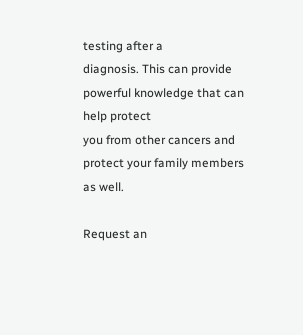testing after a
diagnosis. This can provide powerful knowledge that can help protect
you from other cancers and protect your family members as well.

Request an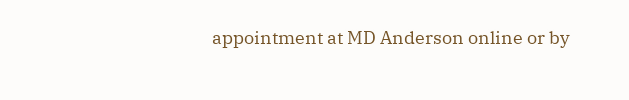appointment at MD Anderson online or by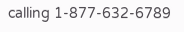calling 1-877-632-6789